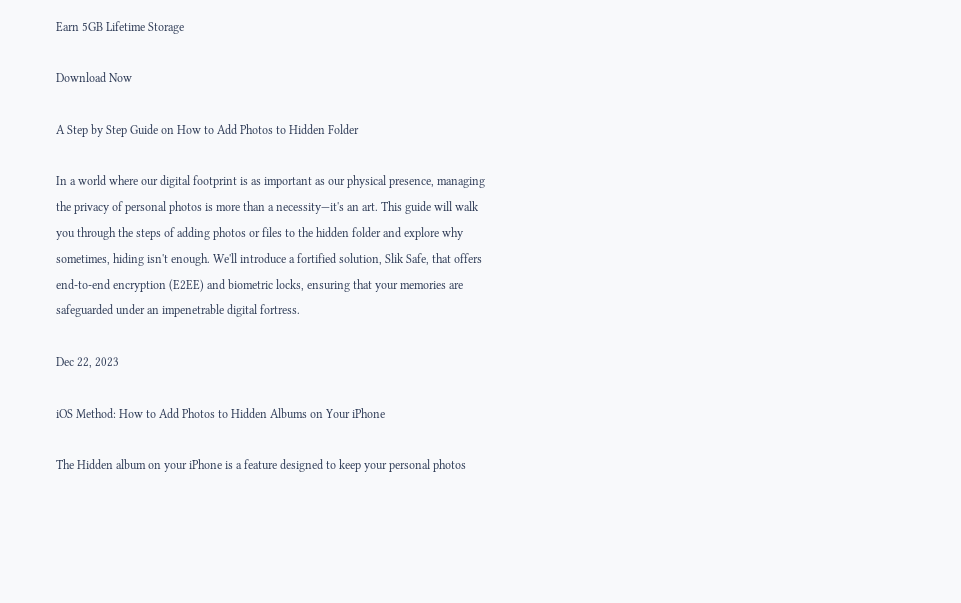Earn 5GB Lifetime Storage

Download Now

A Step by Step Guide on How to Add Photos to Hidden Folder

In a world where our digital footprint is as important as our physical presence, managing the privacy of personal photos is more than a necessity—it's an art. This guide will walk you through the steps of adding photos or files to the hidden folder and explore why sometimes, hiding isn't enough. We'll introduce a fortified solution, Slik Safe, that offers end-to-end encryption (E2EE) and biometric locks, ensuring that your memories are safeguarded under an impenetrable digital fortress.

Dec 22, 2023

iOS Method: How to Add Photos to Hidden Albums on Your iPhone

The Hidden album on your iPhone is a feature designed to keep your personal photos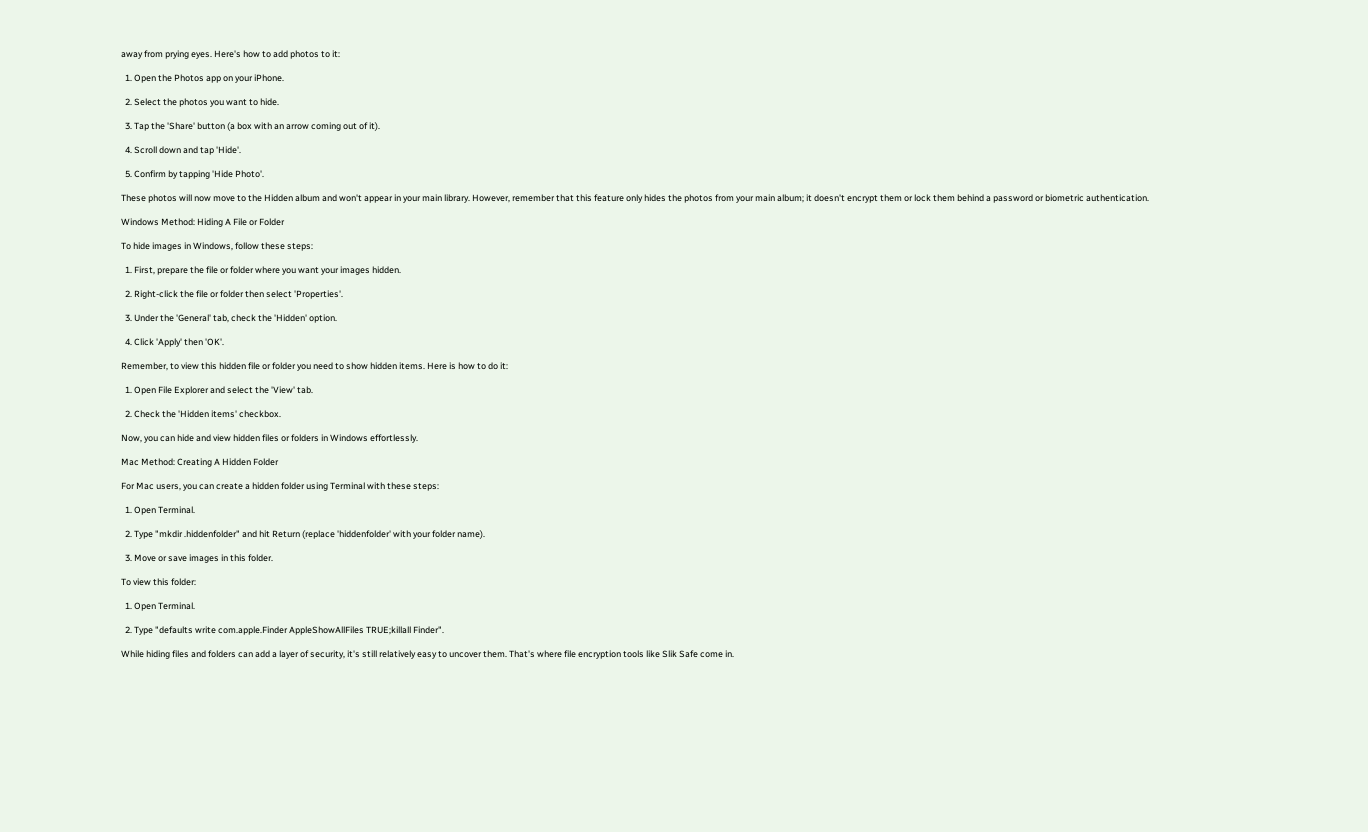away from prying eyes. Here's how to add photos to it:

  1. Open the Photos app on your iPhone.

  2. Select the photos you want to hide.

  3. Tap the 'Share' button (a box with an arrow coming out of it).

  4. Scroll down and tap 'Hide'.

  5. Confirm by tapping 'Hide Photo'.

These photos will now move to the Hidden album and won't appear in your main library. However, remember that this feature only hides the photos from your main album; it doesn't encrypt them or lock them behind a password or biometric authentication.

Windows Method: Hiding A File or Folder

To hide images in Windows, follow these steps:

  1. First, prepare the file or folder where you want your images hidden.

  2. Right-click the file or folder then select 'Properties'.

  3. Under the 'General' tab, check the 'Hidden' option.

  4. Click 'Apply' then 'OK'.

Remember, to view this hidden file or folder you need to show hidden items. Here is how to do it:

  1. Open File Explorer and select the 'View' tab.

  2. Check the 'Hidden items' checkbox.

Now, you can hide and view hidden files or folders in Windows effortlessly.

Mac Method: Creating A Hidden Folder

For Mac users, you can create a hidden folder using Terminal with these steps:

  1. Open Terminal.

  2. Type "mkdir .hiddenfolder" and hit Return (replace 'hiddenfolder' with your folder name).

  3. Move or save images in this folder.

To view this folder:

  1. Open Terminal.

  2. Type "defaults write com.apple.Finder AppleShowAllFiles TRUE;killall Finder".

While hiding files and folders can add a layer of security, it's still relatively easy to uncover them. That's where file encryption tools like Slik Safe come in.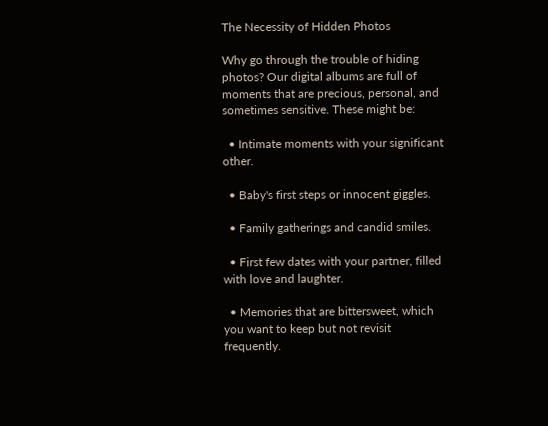The Necessity of Hidden Photos

Why go through the trouble of hiding photos? Our digital albums are full of moments that are precious, personal, and sometimes sensitive. These might be:

  • Intimate moments with your significant other.

  • Baby's first steps or innocent giggles.

  • Family gatherings and candid smiles.

  • First few dates with your partner, filled with love and laughter.

  • Memories that are bittersweet, which you want to keep but not revisit frequently.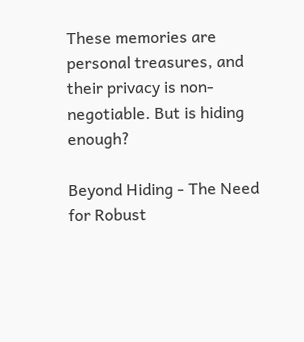These memories are personal treasures, and their privacy is non-negotiable. But is hiding enough?

Beyond Hiding - The Need for Robust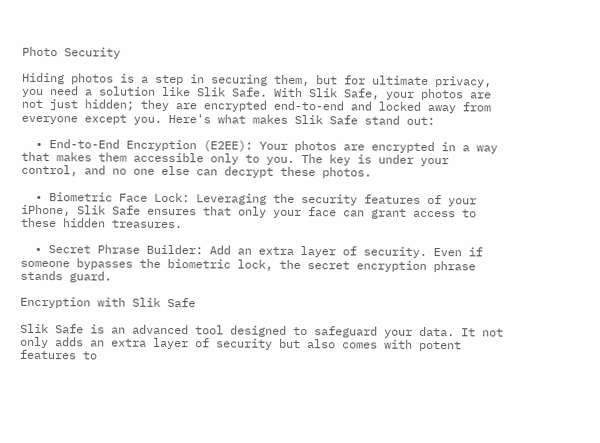Photo Security

Hiding photos is a step in securing them, but for ultimate privacy, you need a solution like Slik Safe. With Slik Safe, your photos are not just hidden; they are encrypted end-to-end and locked away from everyone except you. Here's what makes Slik Safe stand out:

  • End-to-End Encryption (E2EE): Your photos are encrypted in a way that makes them accessible only to you. The key is under your control, and no one else can decrypt these photos.

  • Biometric Face Lock: Leveraging the security features of your iPhone, Slik Safe ensures that only your face can grant access to these hidden treasures.

  • Secret Phrase Builder: Add an extra layer of security. Even if someone bypasses the biometric lock, the secret encryption phrase stands guard.

Encryption with Slik Safe

Slik Safe is an advanced tool designed to safeguard your data. It not only adds an extra layer of security but also comes with potent features to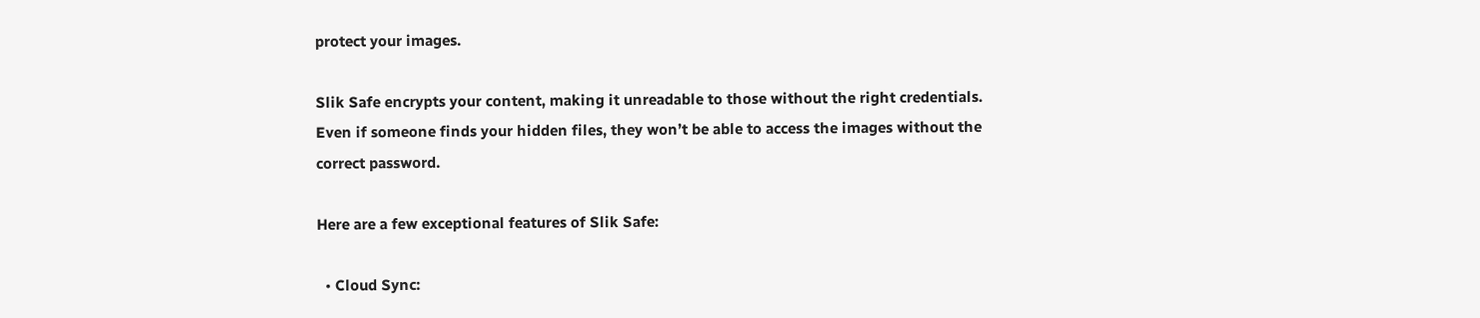protect your images.

Slik Safe encrypts your content, making it unreadable to those without the right credentials. Even if someone finds your hidden files, they won’t be able to access the images without the correct password.

Here are a few exceptional features of Slik Safe:

  • Cloud Sync: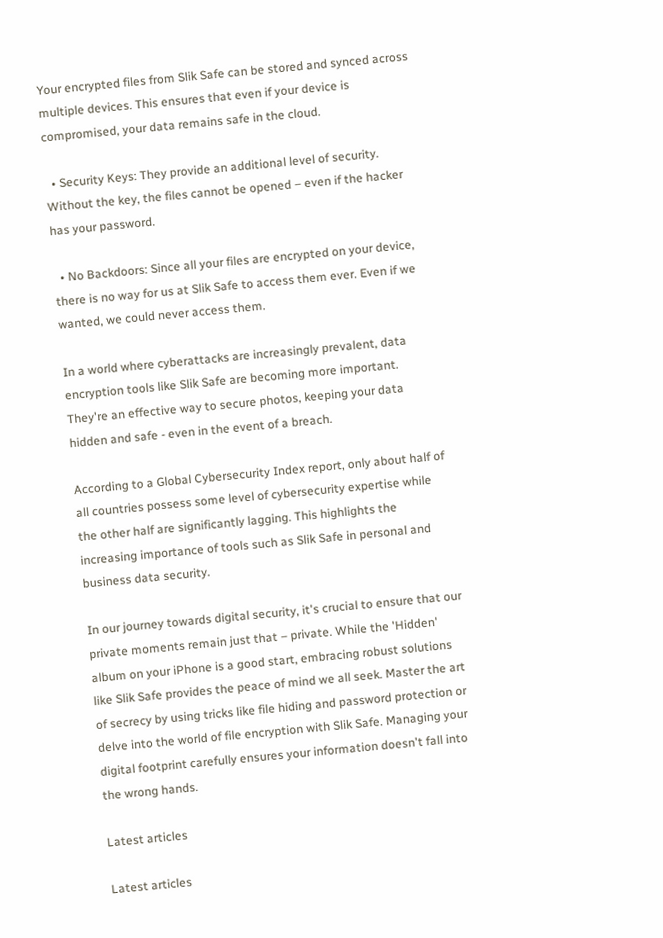Your encrypted files from Slik Safe can be stored and synced across multiple devices. This ensures that even if your device is compromised, your data remains safe in the cloud.

  • Security Keys: They provide an additional level of security. Without the key, the files cannot be opened – even if the hacker has your password.

  • No Backdoors: Since all your files are encrypted on your device, there is no way for us at Slik Safe to access them ever. Even if we wanted, we could never access them.

In a world where cyberattacks are increasingly prevalent, data encryption tools like Slik Safe are becoming more important. They're an effective way to secure photos, keeping your data hidden and safe - even in the event of a breach.

According to a Global Cybersecurity Index report, only about half of all countries possess some level of cybersecurity expertise while the other half are significantly lagging. This highlights the increasing importance of tools such as Slik Safe in personal and business data security.

In our journey towards digital security, it's crucial to ensure that our private moments remain just that – private. While the 'Hidden' album on your iPhone is a good start, embracing robust solutions like Slik Safe provides the peace of mind we all seek. Master the art of secrecy by using tricks like file hiding and password protection or delve into the world of file encryption with Slik Safe. Managing your digital footprint carefully ensures your information doesn't fall into the wrong hands.

Latest articles

Latest articles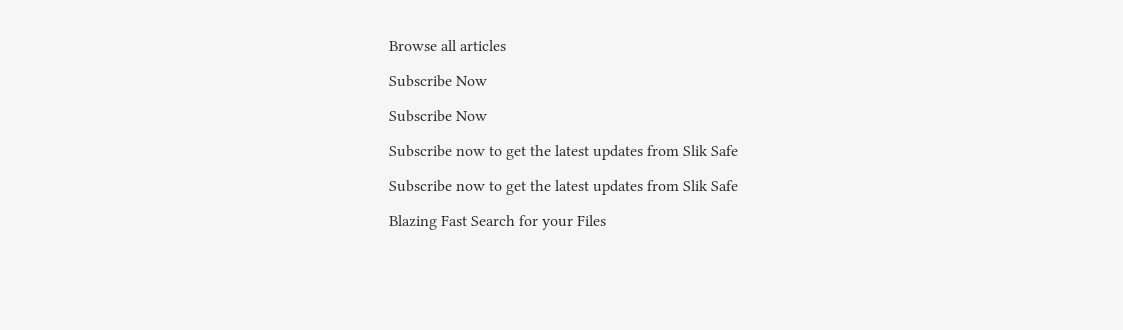Browse all articles

Subscribe Now

Subscribe Now

Subscribe now to get the latest updates from Slik Safe

Subscribe now to get the latest updates from Slik Safe

Blazing Fast Search for your Files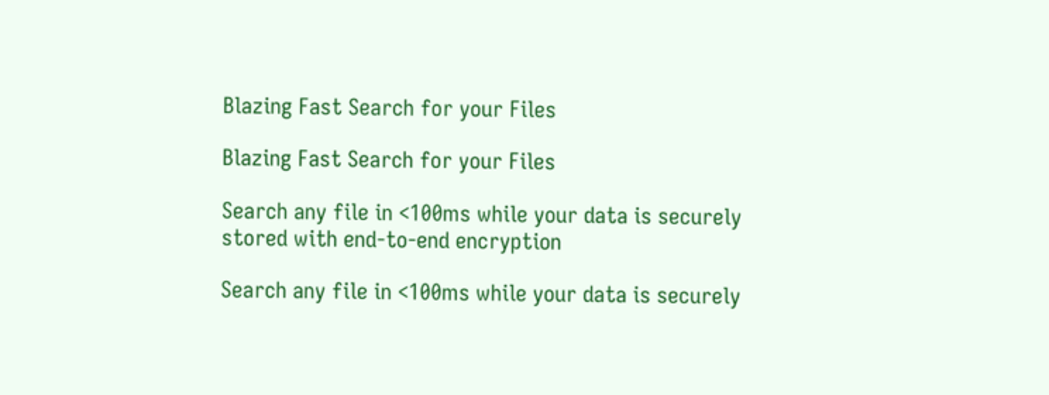Blazing Fast Search for your Files

Blazing Fast Search for your Files

Search any file in <100ms while your data is securely stored with end-to-end encryption

Search any file in <100ms while your data is securely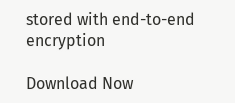stored with end-to-end encryption

Download Now